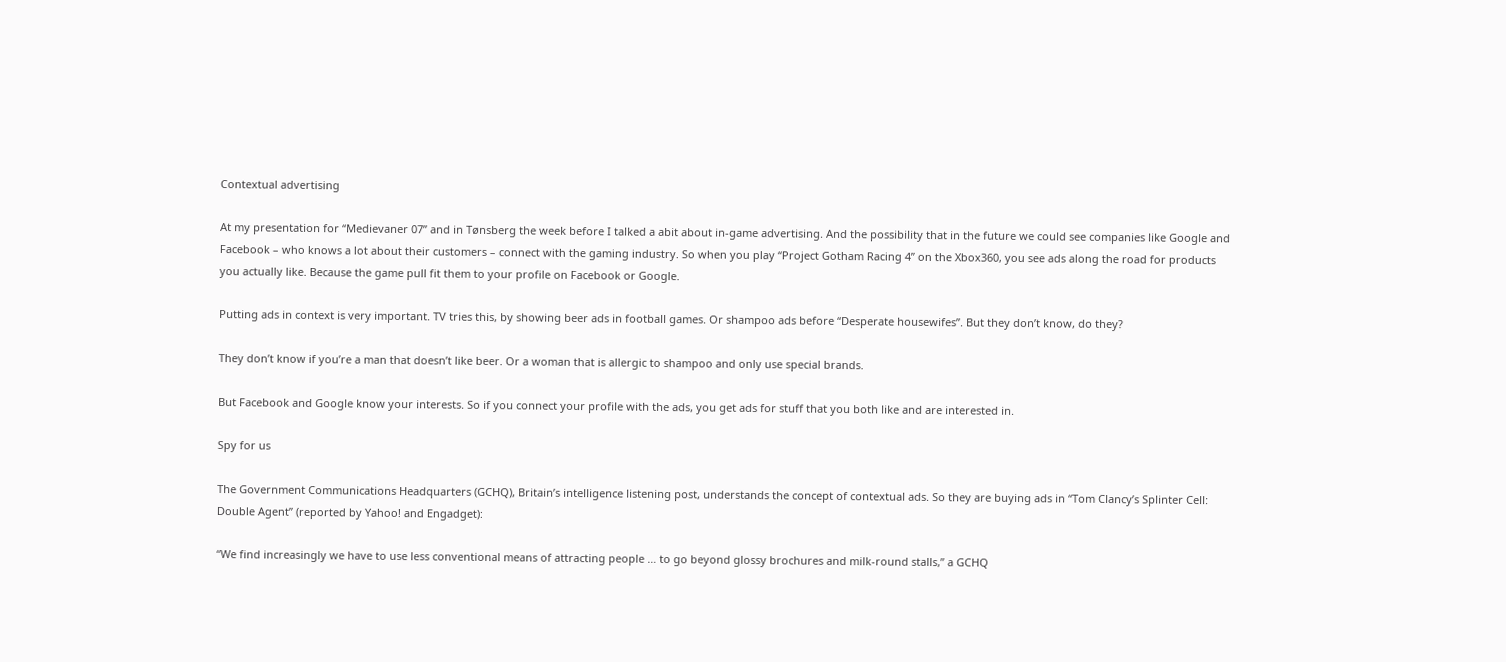Contextual advertising

At my presentation for “Medievaner 07” and in Tønsberg the week before I talked a abit about in-game advertising. And the possibility that in the future we could see companies like Google and Facebook – who knows a lot about their customers – connect with the gaming industry. So when you play “Project Gotham Racing 4” on the Xbox360, you see ads along the road for products you actually like. Because the game pull fit them to your profile on Facebook or Google.

Putting ads in context is very important. TV tries this, by showing beer ads in football games. Or shampoo ads before “Desperate housewifes”. But they don’t know, do they?

They don’t know if you’re a man that doesn’t like beer. Or a woman that is allergic to shampoo and only use special brands.

But Facebook and Google know your interests. So if you connect your profile with the ads, you get ads for stuff that you both like and are interested in.

Spy for us

The Government Communications Headquarters (GCHQ), Britain’s intelligence listening post, understands the concept of contextual ads. So they are buying ads in “Tom Clancy’s Splinter Cell: Double Agent” (reported by Yahoo! and Engadget):

“We find increasingly we have to use less conventional means of attracting people … to go beyond glossy brochures and milk-round stalls,” a GCHQ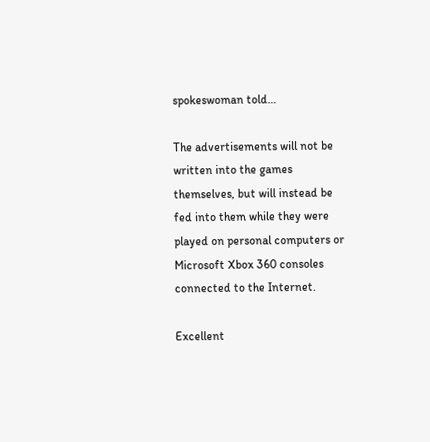spokeswoman told…

The advertisements will not be written into the games themselves, but will instead be fed into them while they were played on personal computers or Microsoft Xbox 360 consoles connected to the Internet.

Excellent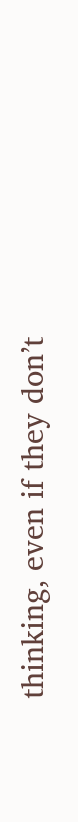thinking, even if they don’t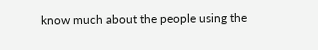know much about the people using the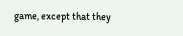game, except that they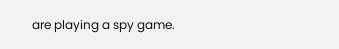are playing a spy game.